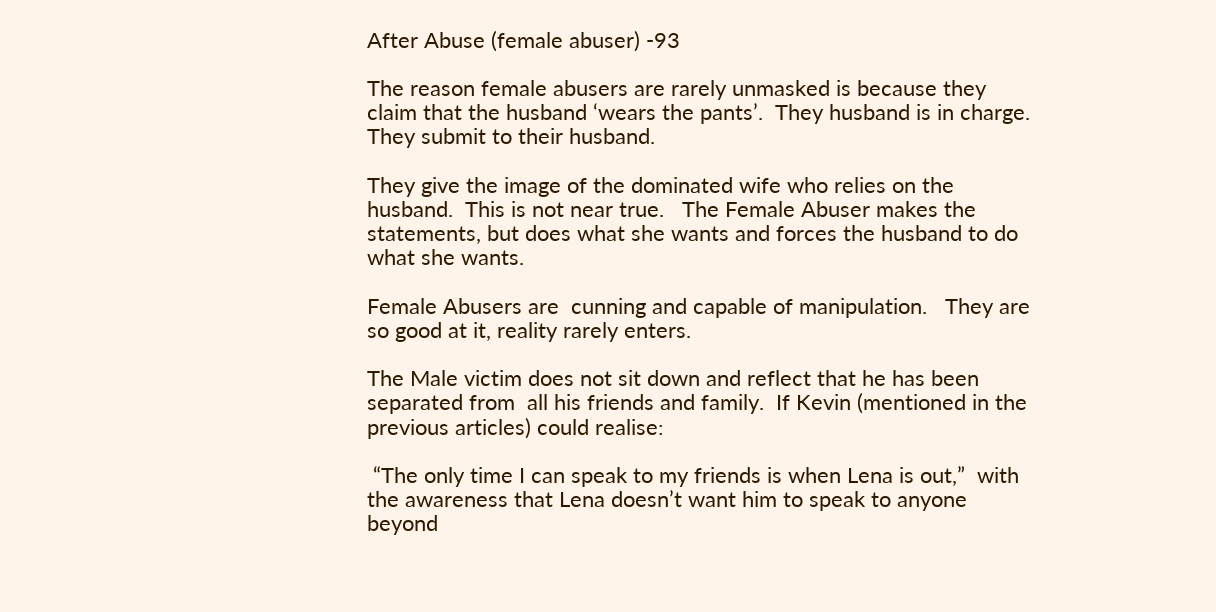After Abuse (female abuser) -93

The reason female abusers are rarely unmasked is because they claim that the husband ‘wears the pants’.  They husband is in charge.  They submit to their husband.

They give the image of the dominated wife who relies on the husband.  This is not near true.   The Female Abuser makes the statements, but does what she wants and forces the husband to do what she wants.

Female Abusers are  cunning and capable of manipulation.   They are so good at it, reality rarely enters.

The Male victim does not sit down and reflect that he has been separated from  all his friends and family.  If Kevin (mentioned in the previous articles) could realise:

 “The only time I can speak to my friends is when Lena is out,”  with the awareness that Lena doesn’t want him to speak to anyone beyond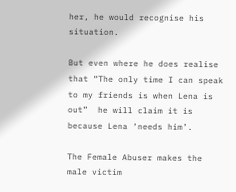her, he would recognise his situation.

But even where he does realise that “The only time I can speak to my friends is when Lena is out”  he will claim it is because Lena ‘needs him’.

The Female Abuser makes the male victim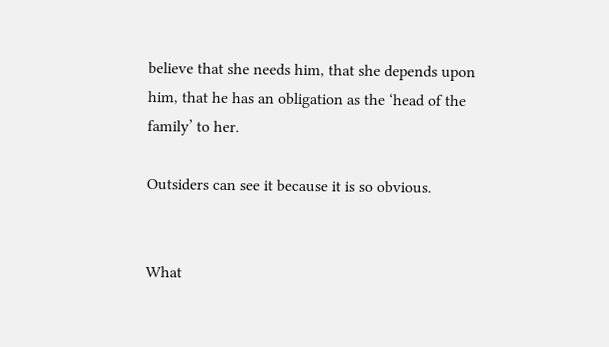believe that she needs him, that she depends upon him, that he has an obligation as the ‘head of the family’ to her.

Outsiders can see it because it is so obvious.


What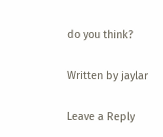do you think?

Written by jaylar

Leave a Reply